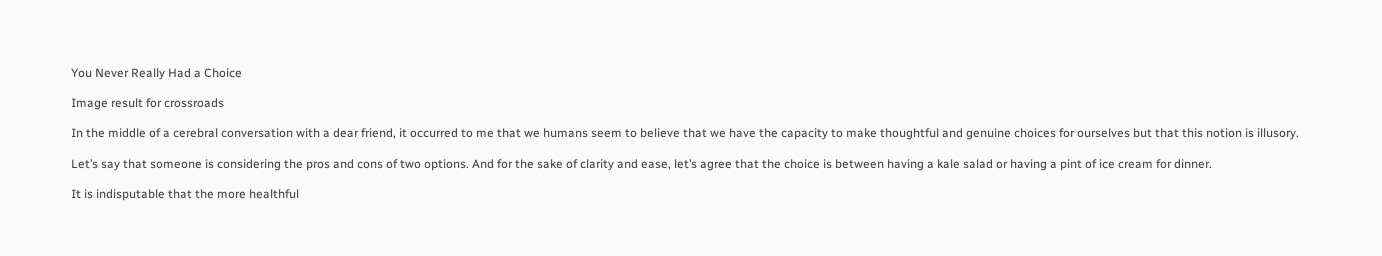You Never Really Had a Choice

Image result for crossroads

In the middle of a cerebral conversation with a dear friend, it occurred to me that we humans seem to believe that we have the capacity to make thoughtful and genuine choices for ourselves but that this notion is illusory.

Let’s say that someone is considering the pros and cons of two options. And for the sake of clarity and ease, let’s agree that the choice is between having a kale salad or having a pint of ice cream for dinner.

It is indisputable that the more healthful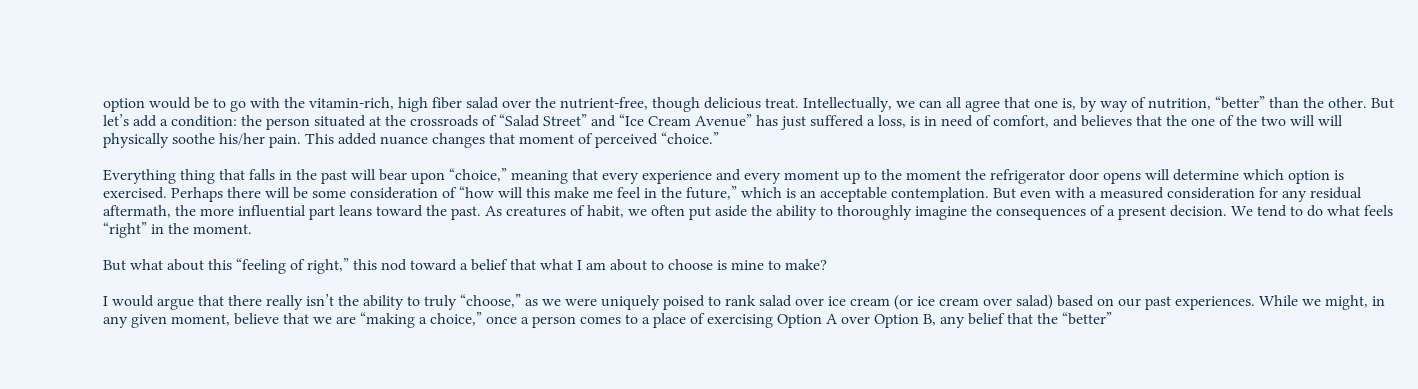option would be to go with the vitamin-rich, high fiber salad over the nutrient-free, though delicious treat. Intellectually, we can all agree that one is, by way of nutrition, “better” than the other. But let’s add a condition: the person situated at the crossroads of “Salad Street” and “Ice Cream Avenue” has just suffered a loss, is in need of comfort, and believes that the one of the two will will physically soothe his/her pain. This added nuance changes that moment of perceived “choice.”

Everything thing that falls in the past will bear upon “choice,” meaning that every experience and every moment up to the moment the refrigerator door opens will determine which option is exercised. Perhaps there will be some consideration of “how will this make me feel in the future,” which is an acceptable contemplation. But even with a measured consideration for any residual aftermath, the more influential part leans toward the past. As creatures of habit, we often put aside the ability to thoroughly imagine the consequences of a present decision. We tend to do what feels “right” in the moment.

But what about this “feeling of right,” this nod toward a belief that what I am about to choose is mine to make?

I would argue that there really isn’t the ability to truly “choose,” as we were uniquely poised to rank salad over ice cream (or ice cream over salad) based on our past experiences. While we might, in any given moment, believe that we are “making a choice,” once a person comes to a place of exercising Option A over Option B, any belief that the “better”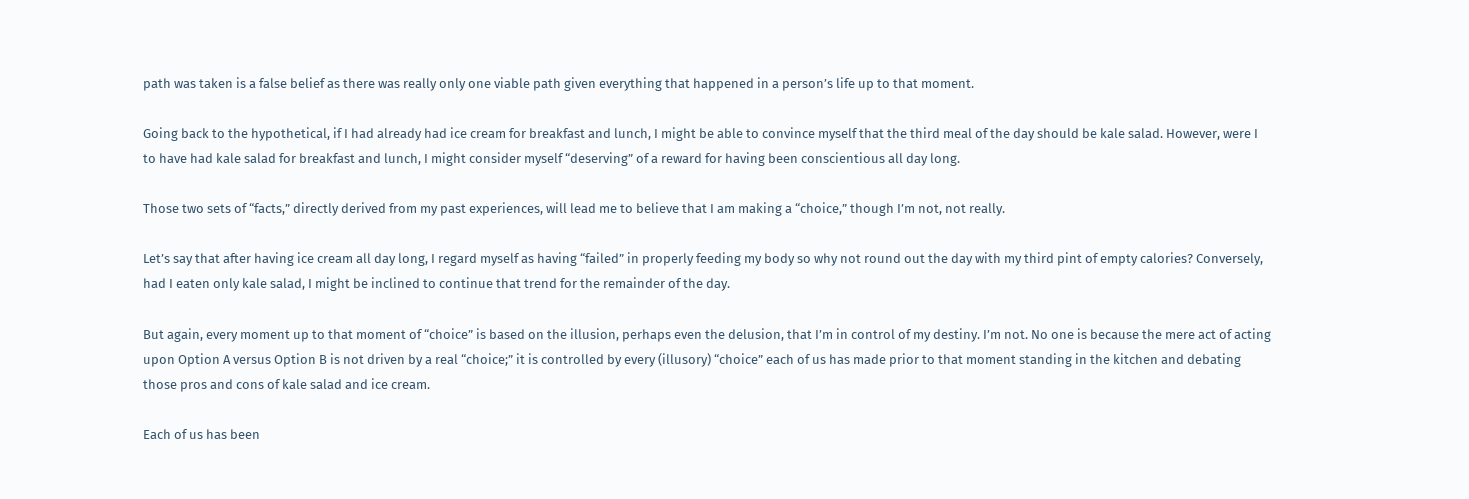path was taken is a false belief as there was really only one viable path given everything that happened in a person’s life up to that moment.

Going back to the hypothetical, if I had already had ice cream for breakfast and lunch, I might be able to convince myself that the third meal of the day should be kale salad. However, were I to have had kale salad for breakfast and lunch, I might consider myself “deserving” of a reward for having been conscientious all day long.

Those two sets of “facts,” directly derived from my past experiences, will lead me to believe that I am making a “choice,” though I’m not, not really.

Let’s say that after having ice cream all day long, I regard myself as having “failed” in properly feeding my body so why not round out the day with my third pint of empty calories? Conversely, had I eaten only kale salad, I might be inclined to continue that trend for the remainder of the day.

But again, every moment up to that moment of “choice” is based on the illusion, perhaps even the delusion, that I’m in control of my destiny. I’m not. No one is because the mere act of acting upon Option A versus Option B is not driven by a real “choice;” it is controlled by every (illusory) “choice” each of us has made prior to that moment standing in the kitchen and debating those pros and cons of kale salad and ice cream.

Each of us has been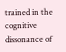trained in the cognitive dissonance of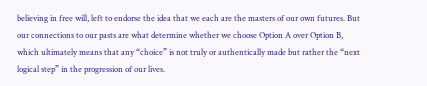believing in free will, left to endorse the idea that we each are the masters of our own futures. But our connections to our pasts are what determine whether we choose Option A over Option B, which ultimately means that any “choice” is not truly or authentically made but rather the “next logical step” in the progression of our lives.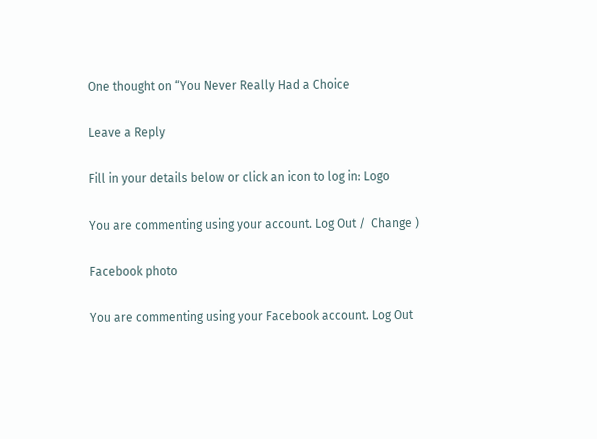One thought on “You Never Really Had a Choice

Leave a Reply

Fill in your details below or click an icon to log in: Logo

You are commenting using your account. Log Out /  Change )

Facebook photo

You are commenting using your Facebook account. Log Out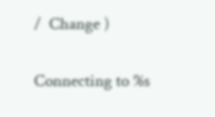/  Change )

Connecting to %s